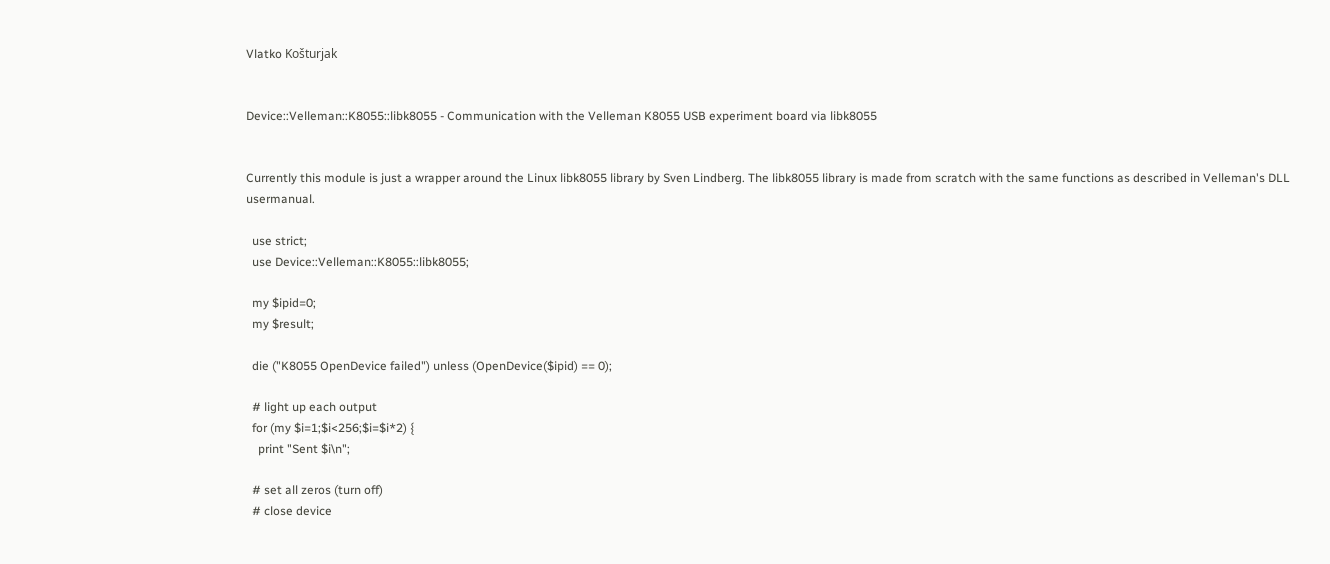Vlatko Košturjak


Device::Velleman::K8055::libk8055 - Communication with the Velleman K8055 USB experiment board via libk8055


Currently this module is just a wrapper around the Linux libk8055 library by Sven Lindberg. The libk8055 library is made from scratch with the same functions as described in Velleman's DLL usermanual.

  use strict;
  use Device::Velleman::K8055::libk8055;

  my $ipid=0;
  my $result;

  die ("K8055 OpenDevice failed") unless (OpenDevice($ipid) == 0);

  # light up each output
  for (my $i=1;$i<256;$i=$i*2) {
    print "Sent $i\n";

  # set all zeros (turn off)
  # close device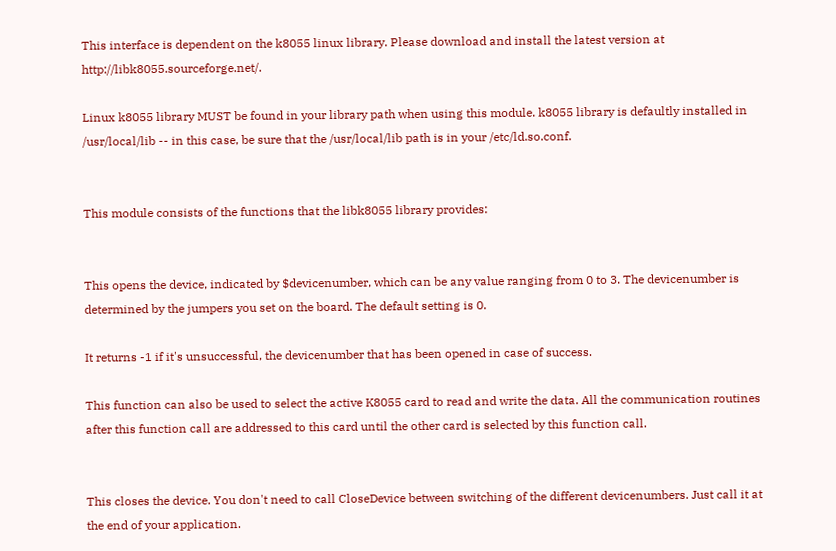This interface is dependent on the k8055 linux library. Please download and install the latest version at http://libk8055.sourceforge.net/.

Linux k8055 library MUST be found in your library path when using this module. k8055 library is defaultly installed in /usr/local/lib -- in this case, be sure that the /usr/local/lib path is in your /etc/ld.so.conf.


This module consists of the functions that the libk8055 library provides:


This opens the device, indicated by $devicenumber, which can be any value ranging from 0 to 3. The devicenumber is determined by the jumpers you set on the board. The default setting is 0.

It returns -1 if it's unsuccessful, the devicenumber that has been opened in case of success.

This function can also be used to select the active K8055 card to read and write the data. All the communication routines after this function call are addressed to this card until the other card is selected by this function call.


This closes the device. You don't need to call CloseDevice between switching of the different devicenumbers. Just call it at the end of your application.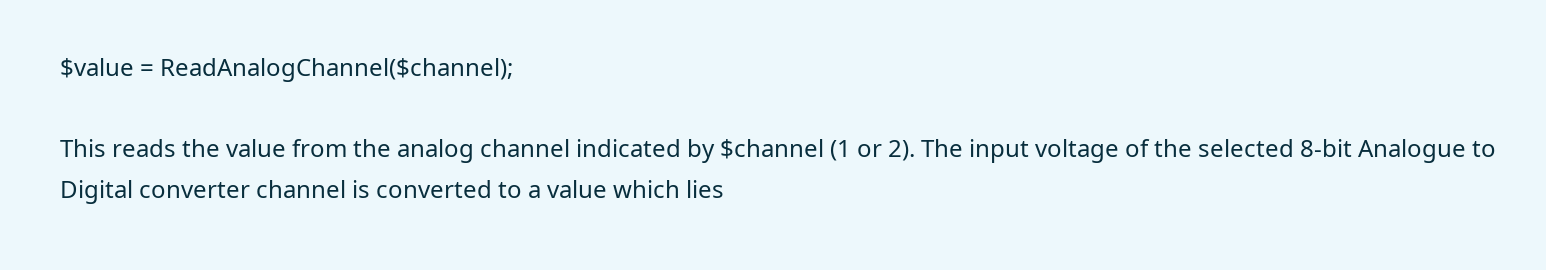$value = ReadAnalogChannel($channel);

This reads the value from the analog channel indicated by $channel (1 or 2). The input voltage of the selected 8-bit Analogue to Digital converter channel is converted to a value which lies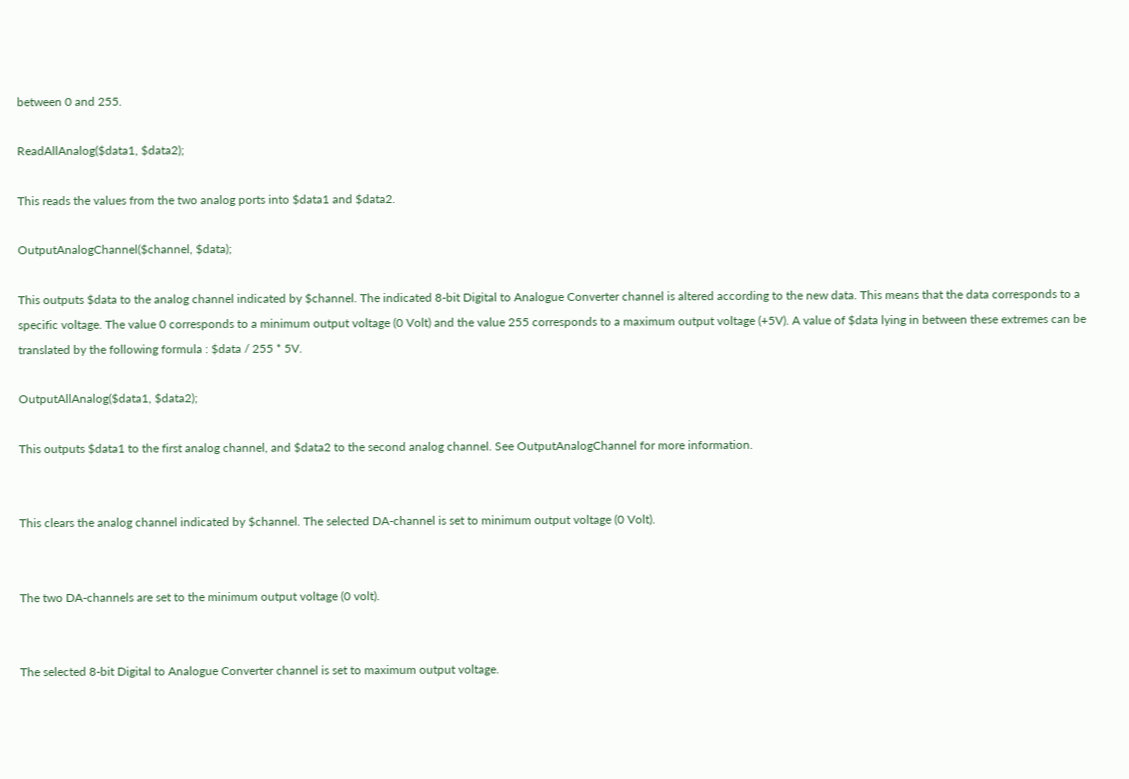between 0 and 255.

ReadAllAnalog($data1, $data2);

This reads the values from the two analog ports into $data1 and $data2.

OutputAnalogChannel($channel, $data);

This outputs $data to the analog channel indicated by $channel. The indicated 8-bit Digital to Analogue Converter channel is altered according to the new data. This means that the data corresponds to a specific voltage. The value 0 corresponds to a minimum output voltage (0 Volt) and the value 255 corresponds to a maximum output voltage (+5V). A value of $data lying in between these extremes can be translated by the following formula : $data / 255 * 5V.

OutputAllAnalog($data1, $data2);

This outputs $data1 to the first analog channel, and $data2 to the second analog channel. See OutputAnalogChannel for more information.


This clears the analog channel indicated by $channel. The selected DA-channel is set to minimum output voltage (0 Volt).


The two DA-channels are set to the minimum output voltage (0 volt).


The selected 8-bit Digital to Analogue Converter channel is set to maximum output voltage.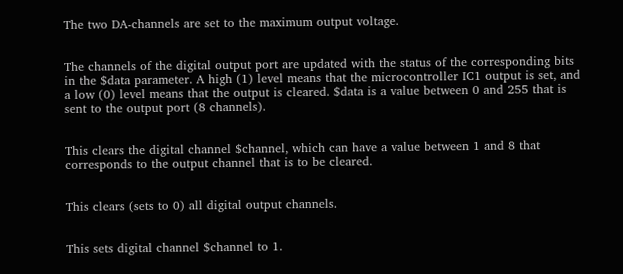The two DA-channels are set to the maximum output voltage.


The channels of the digital output port are updated with the status of the corresponding bits in the $data parameter. A high (1) level means that the microcontroller IC1 output is set, and a low (0) level means that the output is cleared. $data is a value between 0 and 255 that is sent to the output port (8 channels).


This clears the digital channel $channel, which can have a value between 1 and 8 that corresponds to the output channel that is to be cleared.


This clears (sets to 0) all digital output channels.


This sets digital channel $channel to 1.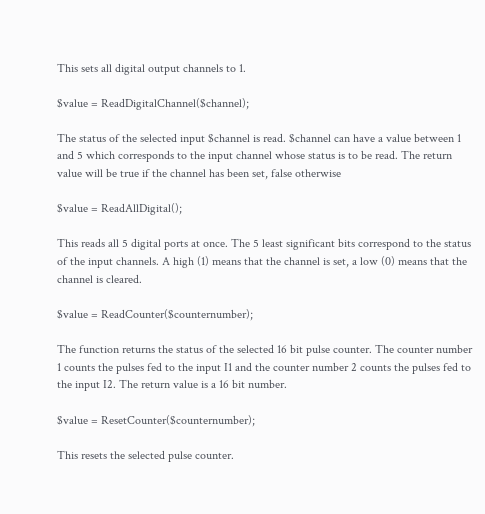This sets all digital output channels to 1.

$value = ReadDigitalChannel($channel);

The status of the selected input $channel is read. $channel can have a value between 1 and 5 which corresponds to the input channel whose status is to be read. The return value will be true if the channel has been set, false otherwise

$value = ReadAllDigital();

This reads all 5 digital ports at once. The 5 least significant bits correspond to the status of the input channels. A high (1) means that the channel is set, a low (0) means that the channel is cleared.

$value = ReadCounter($counternumber);

The function returns the status of the selected 16 bit pulse counter. The counter number 1 counts the pulses fed to the input I1 and the counter number 2 counts the pulses fed to the input I2. The return value is a 16 bit number.

$value = ResetCounter($counternumber);

This resets the selected pulse counter.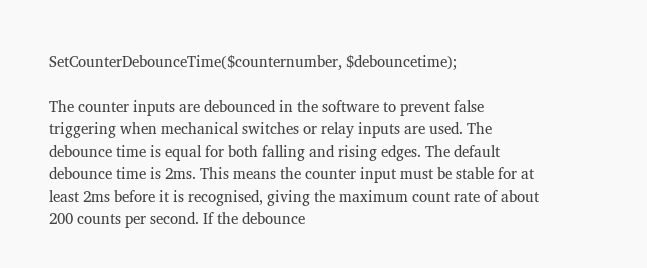SetCounterDebounceTime($counternumber, $debouncetime);

The counter inputs are debounced in the software to prevent false triggering when mechanical switches or relay inputs are used. The debounce time is equal for both falling and rising edges. The default debounce time is 2ms. This means the counter input must be stable for at least 2ms before it is recognised, giving the maximum count rate of about 200 counts per second. If the debounce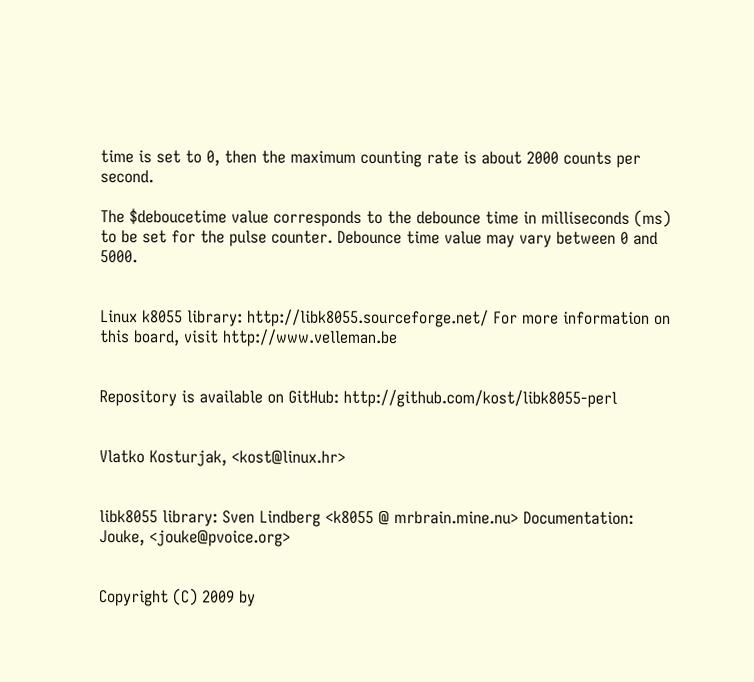time is set to 0, then the maximum counting rate is about 2000 counts per second.

The $deboucetime value corresponds to the debounce time in milliseconds (ms) to be set for the pulse counter. Debounce time value may vary between 0 and 5000.


Linux k8055 library: http://libk8055.sourceforge.net/ For more information on this board, visit http://www.velleman.be


Repository is available on GitHub: http://github.com/kost/libk8055-perl


Vlatko Kosturjak, <kost@linux.hr>


libk8055 library: Sven Lindberg <k8055 @ mrbrain.mine.nu> Documentation: Jouke, <jouke@pvoice.org>


Copyright (C) 2009 by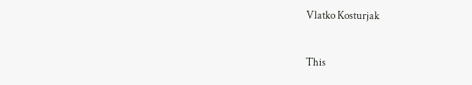Vlatko Kosturjak

This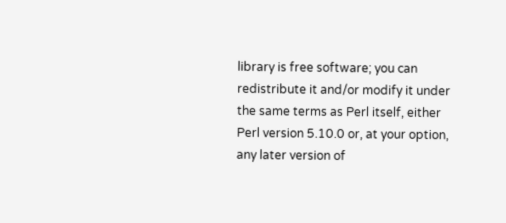library is free software; you can redistribute it and/or modify it under the same terms as Perl itself, either Perl version 5.10.0 or, at your option, any later version of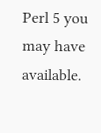Perl 5 you may have available.